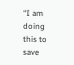“I am doing this to save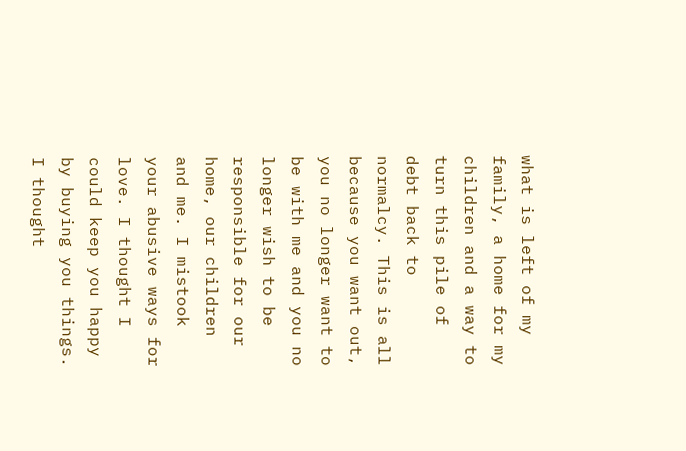what is left of my family, a home for my children and a way to turn this pile of debt back to normalcy. This is all because you want out, you no longer want to be with me and you no longer wish to be responsible for our home, our children and me. I mistook your abusive ways for love. I thought I could keep you happy by buying you things. I thought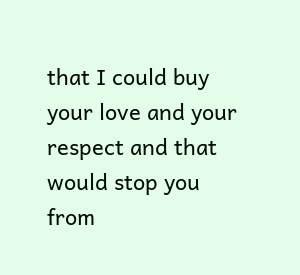that I could buy your love and your respect and that would stop you from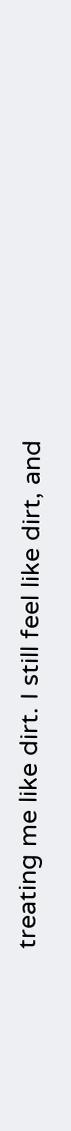treating me like dirt. I still feel like dirt, and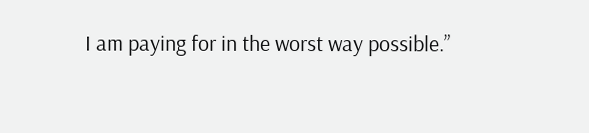I am paying for in the worst way possible.”